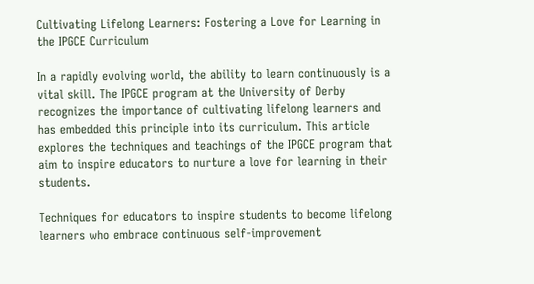Cultivating Lifelong Learners: Fostering a Love for Learning in the IPGCE Curriculum

In a rapidly evolving world, the ability to learn continuously is a vital skill. The IPGCE program at the University of Derby recognizes the importance of cultivating lifelong learners and has embedded this principle into its curriculum. This article explores the techniques and teachings of the IPGCE program that aim to inspire educators to nurture a love for learning in their students.

Techniques for educators to inspire students to become lifelong learners who embrace continuous self-improvement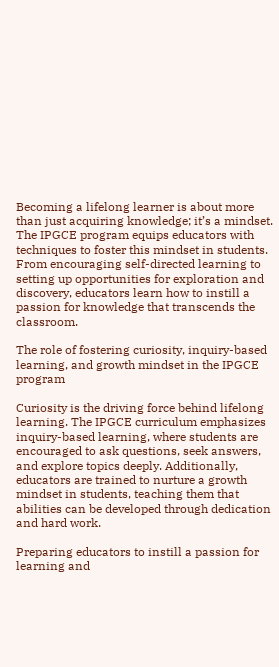Becoming a lifelong learner is about more than just acquiring knowledge; it’s a mindset. The IPGCE program equips educators with techniques to foster this mindset in students. From encouraging self-directed learning to setting up opportunities for exploration and discovery, educators learn how to instill a passion for knowledge that transcends the classroom.

The role of fostering curiosity, inquiry-based learning, and growth mindset in the IPGCE program

Curiosity is the driving force behind lifelong learning. The IPGCE curriculum emphasizes inquiry-based learning, where students are encouraged to ask questions, seek answers, and explore topics deeply. Additionally, educators are trained to nurture a growth mindset in students, teaching them that abilities can be developed through dedication and hard work.

Preparing educators to instill a passion for learning and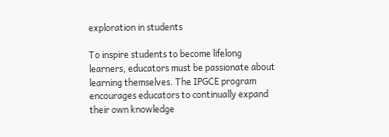exploration in students

To inspire students to become lifelong learners, educators must be passionate about learning themselves. The IPGCE program encourages educators to continually expand their own knowledge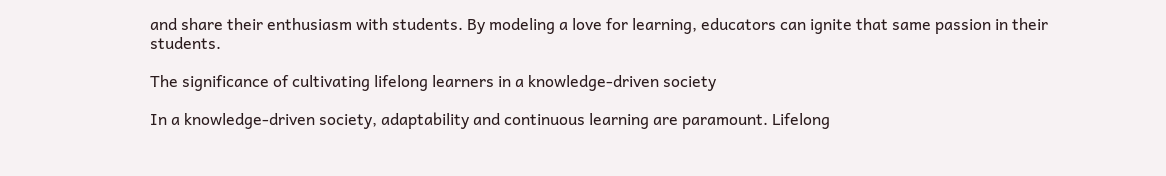and share their enthusiasm with students. By modeling a love for learning, educators can ignite that same passion in their students.

The significance of cultivating lifelong learners in a knowledge-driven society

In a knowledge-driven society, adaptability and continuous learning are paramount. Lifelong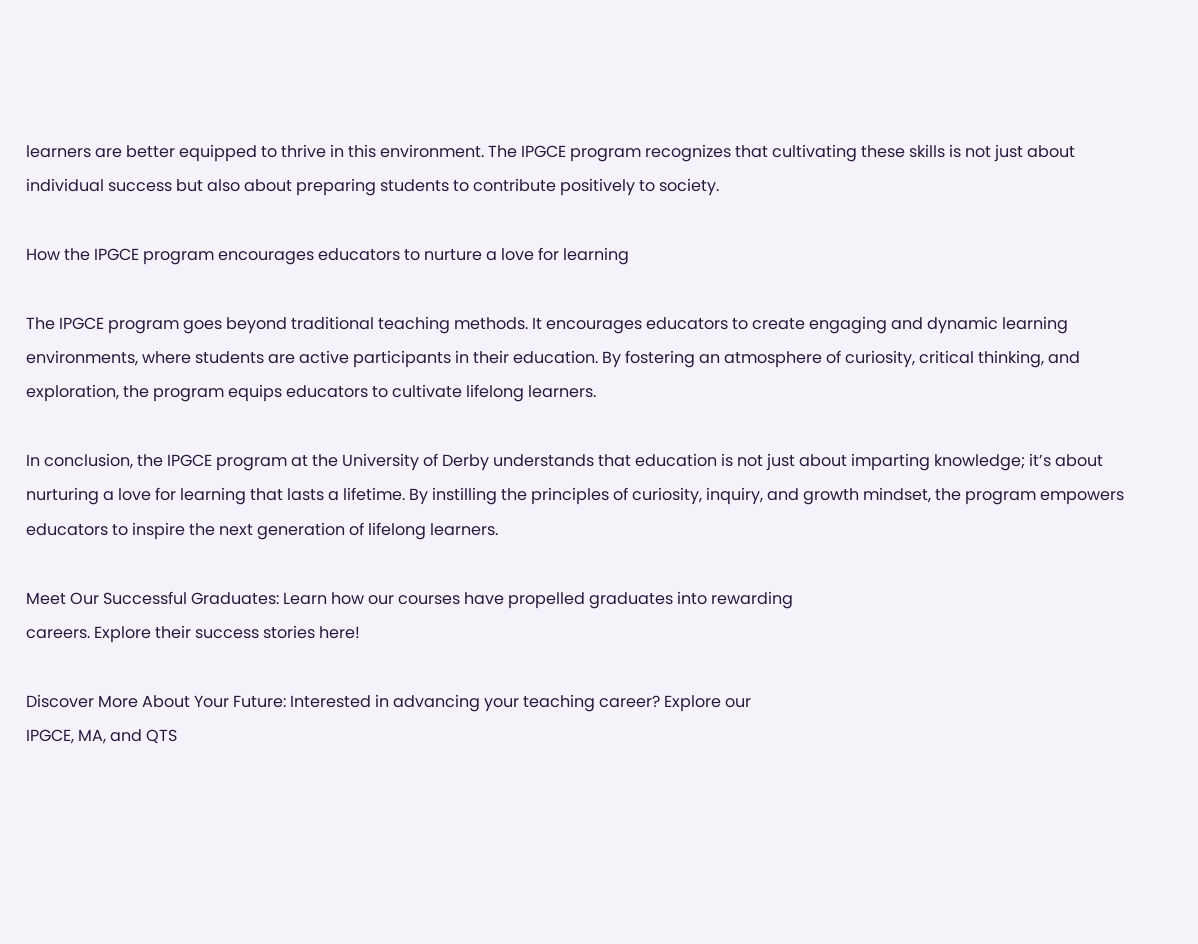learners are better equipped to thrive in this environment. The IPGCE program recognizes that cultivating these skills is not just about individual success but also about preparing students to contribute positively to society.

How the IPGCE program encourages educators to nurture a love for learning

The IPGCE program goes beyond traditional teaching methods. It encourages educators to create engaging and dynamic learning environments, where students are active participants in their education. By fostering an atmosphere of curiosity, critical thinking, and exploration, the program equips educators to cultivate lifelong learners.

In conclusion, the IPGCE program at the University of Derby understands that education is not just about imparting knowledge; it’s about nurturing a love for learning that lasts a lifetime. By instilling the principles of curiosity, inquiry, and growth mindset, the program empowers educators to inspire the next generation of lifelong learners.

Meet Our Successful Graduates: Learn how our courses have propelled graduates into rewarding
careers. Explore their success stories here!

Discover More About Your Future: Interested in advancing your teaching career? Explore our
IPGCE, MA, and QTS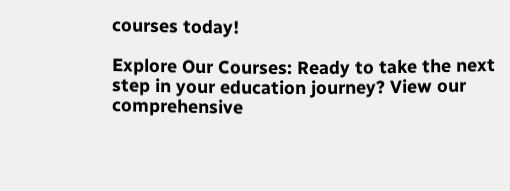courses today!

Explore Our Courses: Ready to take the next
step in your education journey? View our
comprehensive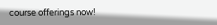course offerings now!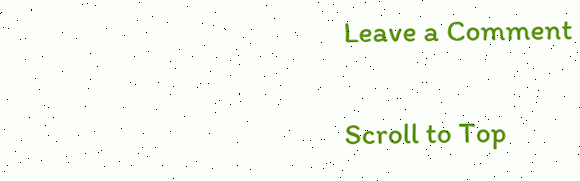Leave a Comment

Scroll to Top